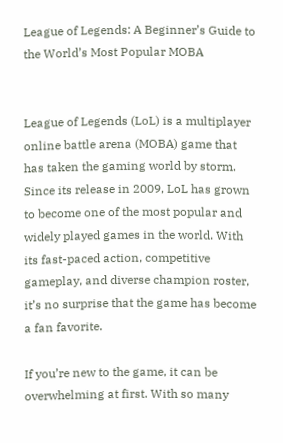League of Legends: A Beginner’s Guide to the World’s Most Popular MOBA


League of Legends (LoL) is a multiplayer online battle arena (MOBA) game that has taken the gaming world by storm. Since its release in 2009, LoL has grown to become one of the most popular and widely played games in the world. With its fast-paced action, competitive gameplay, and diverse champion roster, it’s no surprise that the game has become a fan favorite.

If you’re new to the game, it can be overwhelming at first. With so many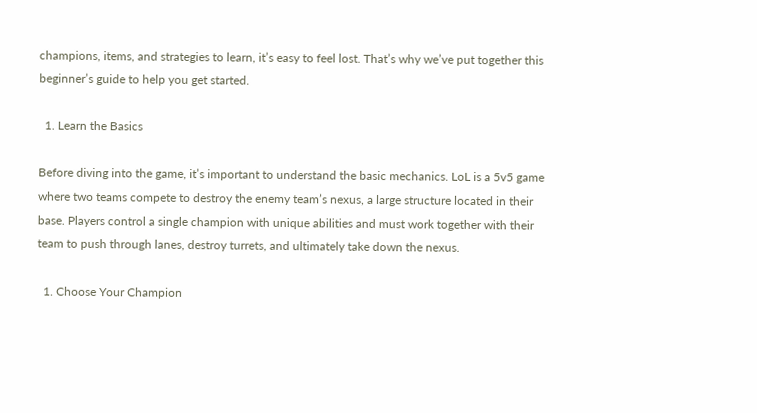champions, items, and strategies to learn, it’s easy to feel lost. That’s why we’ve put together this beginner’s guide to help you get started.

  1. Learn the Basics

Before diving into the game, it’s important to understand the basic mechanics. LoL is a 5v5 game where two teams compete to destroy the enemy team’s nexus, a large structure located in their base. Players control a single champion with unique abilities and must work together with their team to push through lanes, destroy turrets, and ultimately take down the nexus.

  1. Choose Your Champion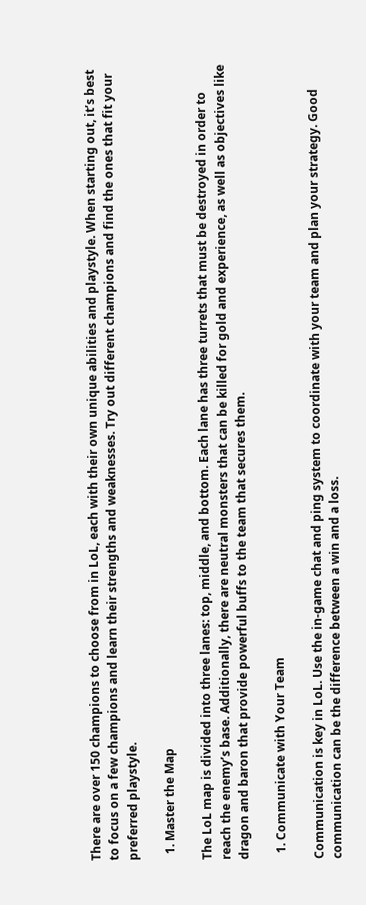There are over 150 champions to choose from in LoL, each with their own unique abilities and playstyle. When starting out, it’s best to focus on a few champions and learn their strengths and weaknesses. Try out different champions and find the ones that fit your preferred playstyle.

  1. Master the Map

The LoL map is divided into three lanes: top, middle, and bottom. Each lane has three turrets that must be destroyed in order to reach the enemy’s base. Additionally, there are neutral monsters that can be killed for gold and experience, as well as objectives like dragon and baron that provide powerful buffs to the team that secures them.

  1. Communicate with Your Team

Communication is key in LoL. Use the in-game chat and ping system to coordinate with your team and plan your strategy. Good communication can be the difference between a win and a loss.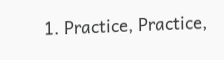1. Practice, Practice,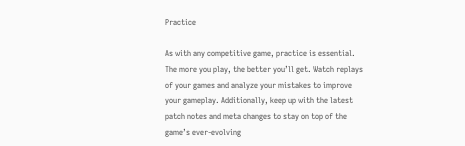Practice

As with any competitive game, practice is essential. The more you play, the better you’ll get. Watch replays of your games and analyze your mistakes to improve your gameplay. Additionally, keep up with the latest patch notes and meta changes to stay on top of the game’s ever-evolving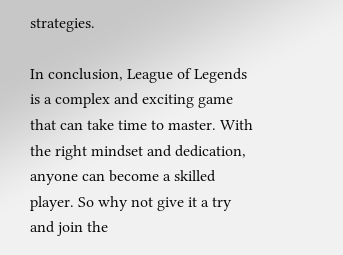strategies.

In conclusion, League of Legends is a complex and exciting game that can take time to master. With the right mindset and dedication, anyone can become a skilled player. So why not give it a try and join the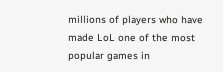millions of players who have made LoL one of the most popular games in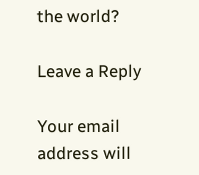the world?

Leave a Reply

Your email address will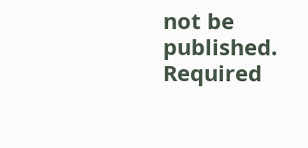not be published. Required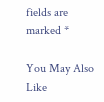fields are marked *

You May Also Like